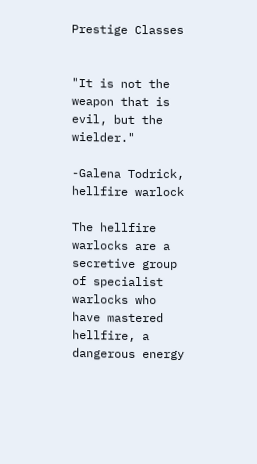Prestige Classes


"It is not the weapon that is evil, but the wielder."

-Galena Todrick, hellfire warlock

The hellfire warlocks are a secretive group of specialist warlocks who have mastered hellfire, a dangerous energy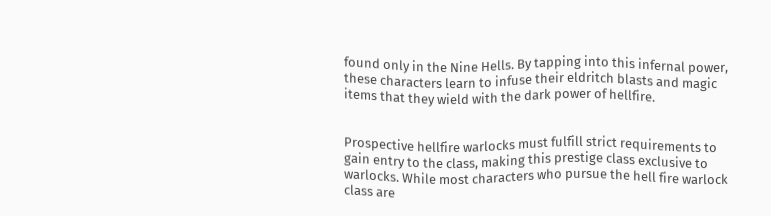found only in the Nine Hells. By tapping into this infernal power, these characters learn to infuse their eldritch blasts and magic items that they wield with the dark power of hellfire.


Prospective hellfire warlocks must fulfill strict requirements to gain entry to the class, making this prestige class exclusive to warlocks. While most characters who pursue the hell fire warlock class are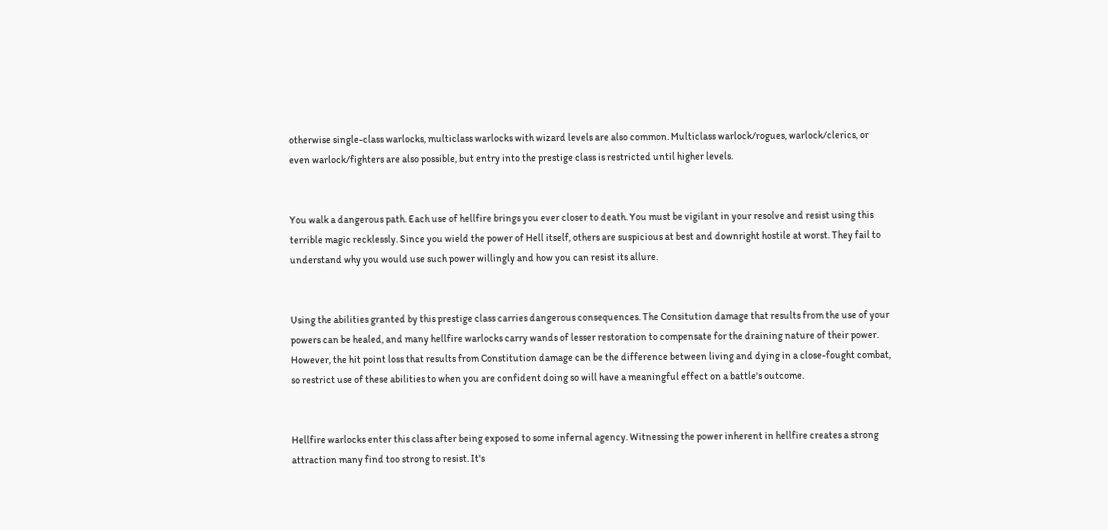otherwise single-class warlocks, multiclass warlocks with wizard levels are also common. Multiclass warlock/rogues, warlock/clerics, or even warlock/fighters are also possible, but entry into the prestige class is restricted until higher levels.


You walk a dangerous path. Each use of hellfire brings you ever closer to death. You must be vigilant in your resolve and resist using this terrible magic recklessly. Since you wield the power of Hell itself, others are suspicious at best and downright hostile at worst. They fail to understand why you would use such power willingly and how you can resist its allure.


Using the abilities granted by this prestige class carries dangerous consequences. The Consitution damage that results from the use of your powers can be healed, and many hellfire warlocks carry wands of lesser restoration to compensate for the draining nature of their power. However, the hit point loss that results from Constitution damage can be the difference between living and dying in a close-fought combat, so restrict use of these abilities to when you are confident doing so will have a meaningful effect on a battle's outcome.


Hellfire warlocks enter this class after being exposed to some infernal agency. Witnessing the power inherent in hellfire creates a strong attraction many find too strong to resist. It's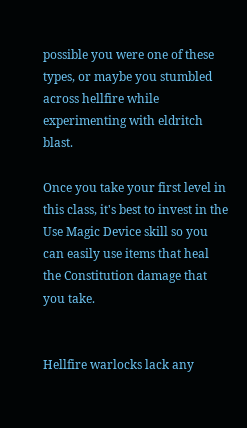possible you were one of these types, or maybe you stumbled across hellfire while experimenting with eldritch blast.

Once you take your first level in this class, it's best to invest in the Use Magic Device skill so you can easily use items that heal the Constitution damage that you take.


Hellfire warlocks lack any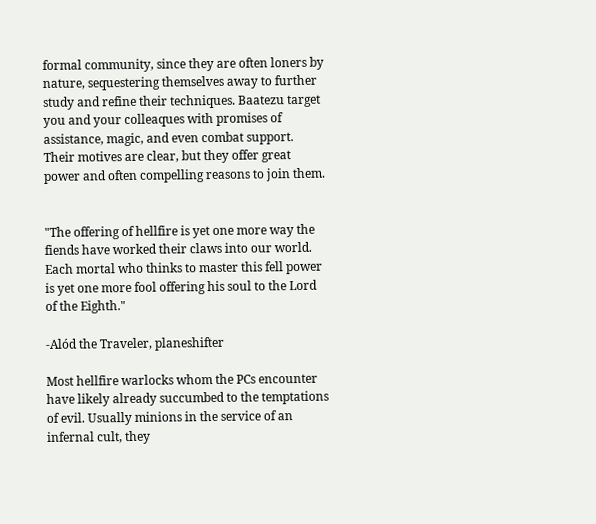formal community, since they are often loners by nature, sequestering themselves away to further study and refine their techniques. Baatezu target you and your colleaques with promises of assistance, magic, and even combat support. Their motives are clear, but they offer great power and often compelling reasons to join them.


"The offering of hellfire is yet one more way the fiends have worked their claws into our world. Each mortal who thinks to master this fell power is yet one more fool offering his soul to the Lord of the Eighth."

-Alód the Traveler, planeshifter

Most hellfire warlocks whom the PCs encounter have likely already succumbed to the temptations of evil. Usually minions in the service of an infernal cult, they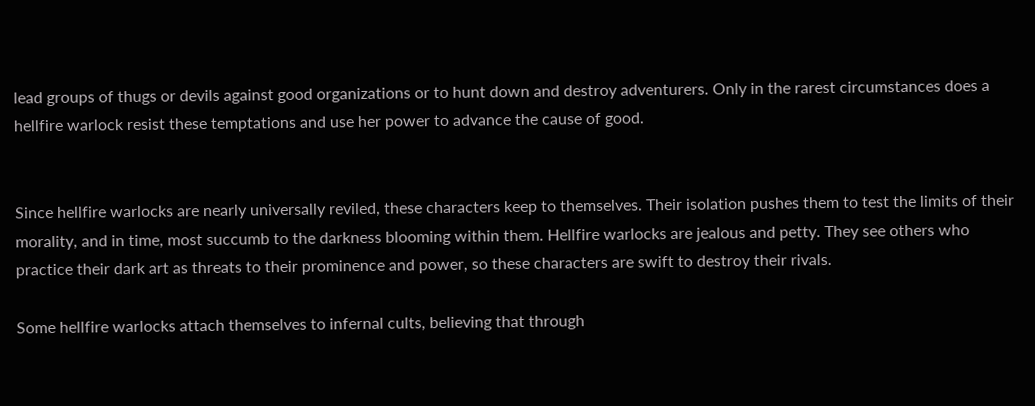lead groups of thugs or devils against good organizations or to hunt down and destroy adventurers. Only in the rarest circumstances does a hellfire warlock resist these temptations and use her power to advance the cause of good.


Since hellfire warlocks are nearly universally reviled, these characters keep to themselves. Their isolation pushes them to test the limits of their morality, and in time, most succumb to the darkness blooming within them. Hellfire warlocks are jealous and petty. They see others who practice their dark art as threats to their prominence and power, so these characters are swift to destroy their rivals.

Some hellfire warlocks attach themselves to infernal cults, believing that through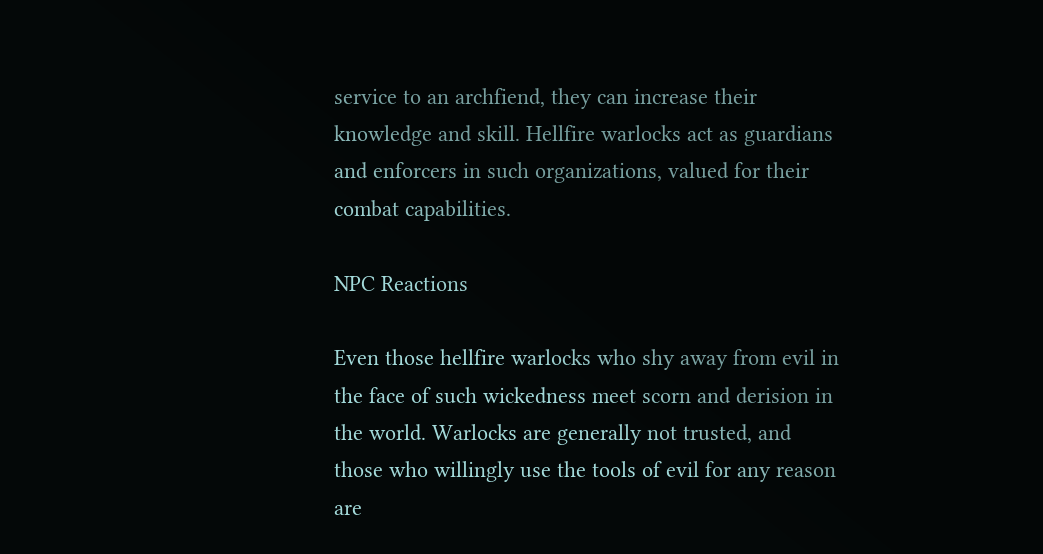service to an archfiend, they can increase their knowledge and skill. Hellfire warlocks act as guardians and enforcers in such organizations, valued for their combat capabilities.

NPC Reactions

Even those hellfire warlocks who shy away from evil in the face of such wickedness meet scorn and derision in the world. Warlocks are generally not trusted, and those who willingly use the tools of evil for any reason are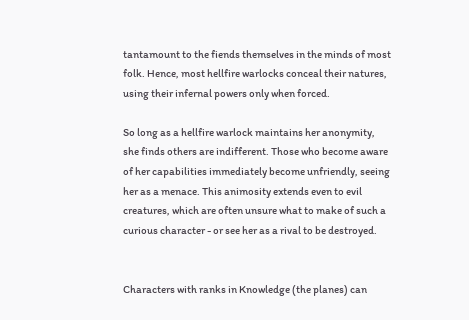tantamount to the fiends themselves in the minds of most folk. Hence, most hellfire warlocks conceal their natures, using their infernal powers only when forced.

So long as a hellfire warlock maintains her anonymity, she finds others are indifferent. Those who become aware of her capabilities immediately become unfriendly, seeing her as a menace. This animosity extends even to evil creatures, which are often unsure what to make of such a curious character - or see her as a rival to be destroyed.


Characters with ranks in Knowledge (the planes) can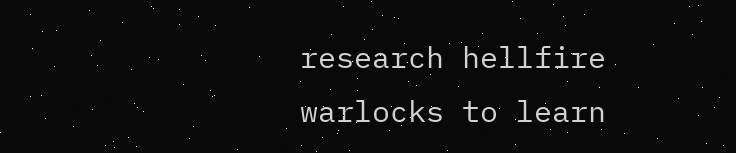research hellfire warlocks to learn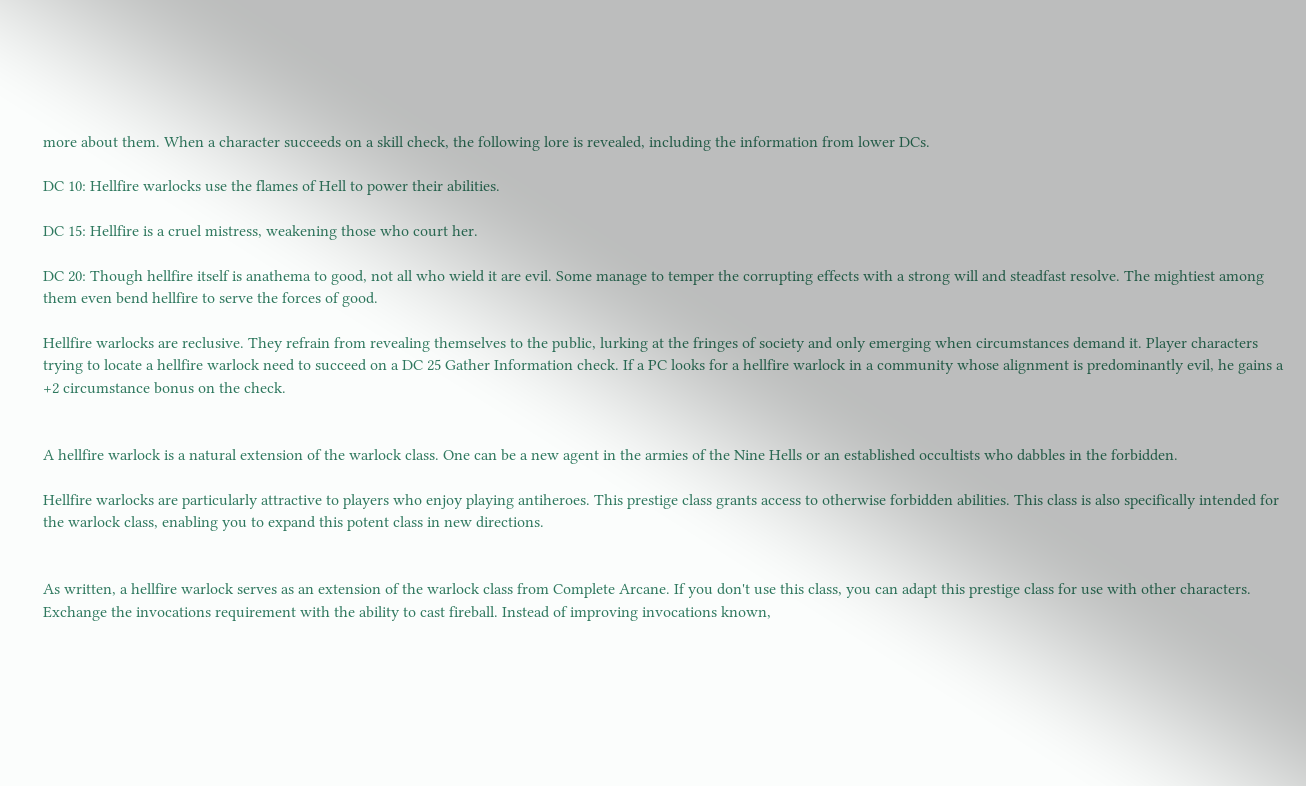more about them. When a character succeeds on a skill check, the following lore is revealed, including the information from lower DCs.

DC 10: Hellfire warlocks use the flames of Hell to power their abilities.

DC 15: Hellfire is a cruel mistress, weakening those who court her.

DC 20: Though hellfire itself is anathema to good, not all who wield it are evil. Some manage to temper the corrupting effects with a strong will and steadfast resolve. The mightiest among them even bend hellfire to serve the forces of good.

Hellfire warlocks are reclusive. They refrain from revealing themselves to the public, lurking at the fringes of society and only emerging when circumstances demand it. Player characters trying to locate a hellfire warlock need to succeed on a DC 25 Gather Information check. If a PC looks for a hellfire warlock in a community whose alignment is predominantly evil, he gains a +2 circumstance bonus on the check.


A hellfire warlock is a natural extension of the warlock class. One can be a new agent in the armies of the Nine Hells or an established occultists who dabbles in the forbidden.

Hellfire warlocks are particularly attractive to players who enjoy playing antiheroes. This prestige class grants access to otherwise forbidden abilities. This class is also specifically intended for the warlock class, enabling you to expand this potent class in new directions.


As written, a hellfire warlock serves as an extension of the warlock class from Complete Arcane. If you don't use this class, you can adapt this prestige class for use with other characters. Exchange the invocations requirement with the ability to cast fireball. Instead of improving invocations known,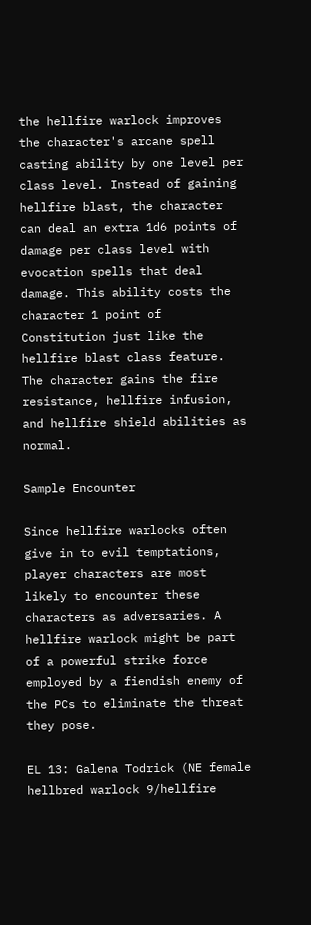the hellfire warlock improves the character's arcane spell casting ability by one level per class level. Instead of gaining hellfire blast, the character can deal an extra 1d6 points of damage per class level with evocation spells that deal damage. This ability costs the character 1 point of Constitution just like the hellfire blast class feature. The character gains the fire resistance, hellfire infusion, and hellfire shield abilities as normal.

Sample Encounter

Since hellfire warlocks often give in to evil temptations, player characters are most likely to encounter these characters as adversaries. A hellfire warlock might be part of a powerful strike force employed by a fiendish enemy of the PCs to eliminate the threat they pose.

EL 13: Galena Todrick (NE female hellbred warlock 9/hellfire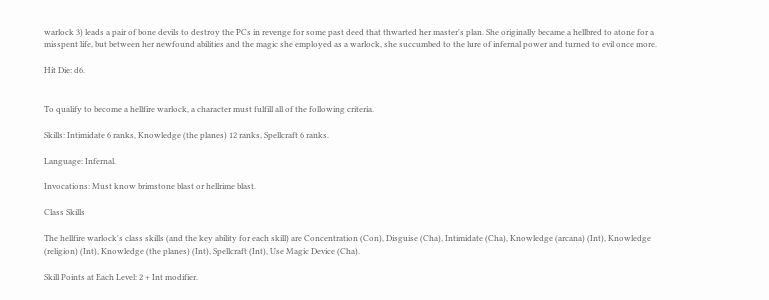warlock 3) leads a pair of bone devils to destroy the PCs in revenge for some past deed that thwarted her master's plan. She originally became a hellbred to atone for a misspent life, but between her newfound abilities and the magic she employed as a warlock, she succumbed to the lure of infernal power and turned to evil once more.

Hit Die: d6.


To qualify to become a hellfire warlock, a character must fulfill all of the following criteria.

Skills: Intimidate 6 ranks, Knowledge (the planes) 12 ranks, Spellcraft 6 ranks.

Language: Infernal.

Invocations: Must know brimstone blast or hellrime blast.

Class Skills

The hellfire warlock's class skills (and the key ability for each skill) are Concentration (Con), Disguise (Cha), Intimidate (Cha), Knowledge (arcana) (Int), Knowledge (religion) (Int), Knowledge (the planes) (Int), Spellcraft (Int), Use Magic Device (Cha).

Skill Points at Each Level: 2 + Int modifier.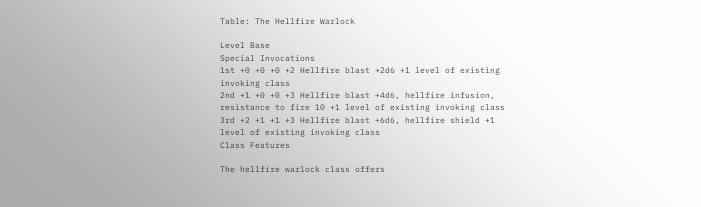Table: The Hellfire Warlock

Level Base
Special Invocations
1st +0 +0 +0 +2 Hellfire blast +2d6 +1 level of existing invoking class
2nd +1 +0 +0 +3 Hellfire blast +4d6, hellfire infusion, resistance to fire 10 +1 level of existing invoking class
3rd +2 +1 +1 +3 Hellfire blast +6d6, hellfire shield +1 level of existing invoking class
Class Features

The hellfire warlock class offers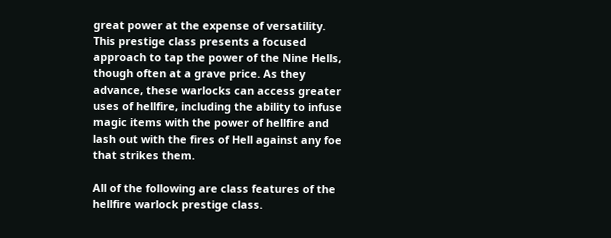great power at the expense of versatility. This prestige class presents a focused approach to tap the power of the Nine Hells, though often at a grave price. As they advance, these warlocks can access greater uses of hellfire, including the ability to infuse magic items with the power of hellfire and lash out with the fires of Hell against any foe that strikes them.

All of the following are class features of the hellfire warlock prestige class.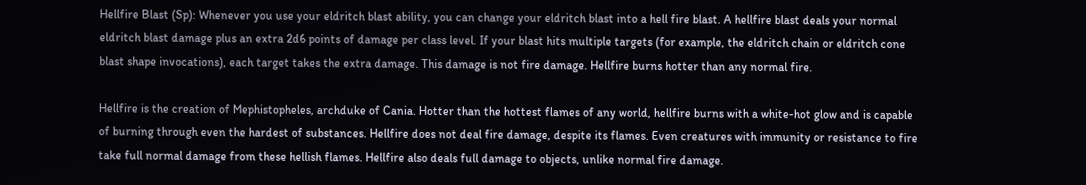Hellfire Blast (Sp): Whenever you use your eldritch blast ability, you can change your eldritch blast into a hell fire blast. A hellfire blast deals your normal eldritch blast damage plus an extra 2d6 points of damage per class level. If your blast hits multiple targets (for example, the eldritch chain or eldritch cone blast shape invocations), each target takes the extra damage. This damage is not fire damage. Hellfire burns hotter than any normal fire.

Hellfire is the creation of Mephistopheles, archduke of Cania. Hotter than the hottest flames of any world, hellfire burns with a white-hot glow and is capable of burning through even the hardest of substances. Hellfire does not deal fire damage, despite its flames. Even creatures with immunity or resistance to fire take full normal damage from these hellish flames. Hellfire also deals full damage to objects, unlike normal fire damage.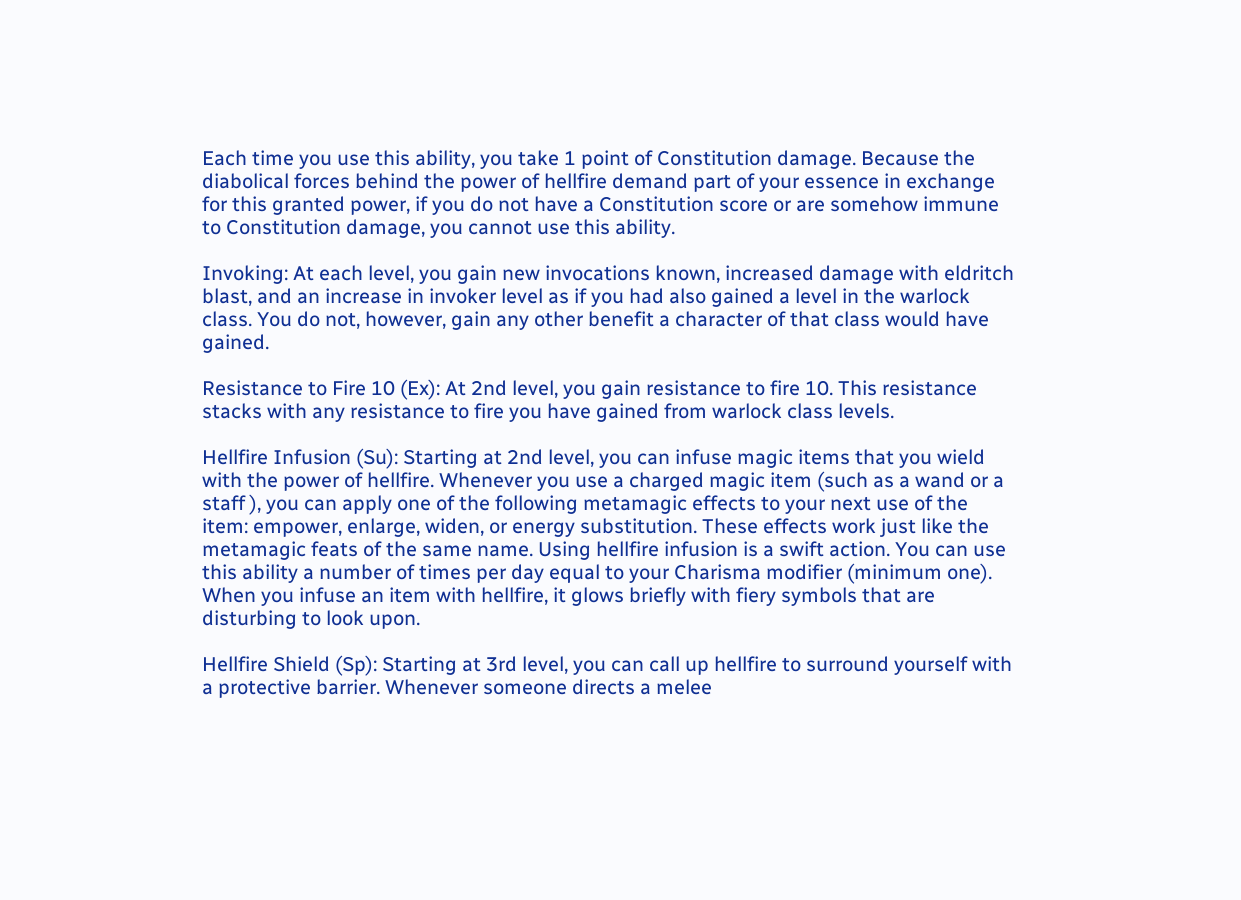Each time you use this ability, you take 1 point of Constitution damage. Because the diabolical forces behind the power of hellfire demand part of your essence in exchange for this granted power, if you do not have a Constitution score or are somehow immune to Constitution damage, you cannot use this ability.

Invoking: At each level, you gain new invocations known, increased damage with eldritch blast, and an increase in invoker level as if you had also gained a level in the warlock class. You do not, however, gain any other benefit a character of that class would have gained.

Resistance to Fire 10 (Ex): At 2nd level, you gain resistance to fire 10. This resistance stacks with any resistance to fire you have gained from warlock class levels.

Hellfire Infusion (Su): Starting at 2nd level, you can infuse magic items that you wield with the power of hellfire. Whenever you use a charged magic item (such as a wand or a staff ), you can apply one of the following metamagic effects to your next use of the item: empower, enlarge, widen, or energy substitution. These effects work just like the metamagic feats of the same name. Using hellfire infusion is a swift action. You can use this ability a number of times per day equal to your Charisma modifier (minimum one). When you infuse an item with hellfire, it glows briefly with fiery symbols that are disturbing to look upon.

Hellfire Shield (Sp): Starting at 3rd level, you can call up hellfire to surround yourself with a protective barrier. Whenever someone directs a melee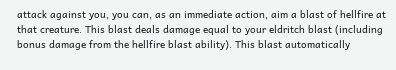attack against you, you can, as an immediate action, aim a blast of hellfire at that creature. This blast deals damage equal to your eldritch blast (including bonus damage from the hellfire blast ability). This blast automatically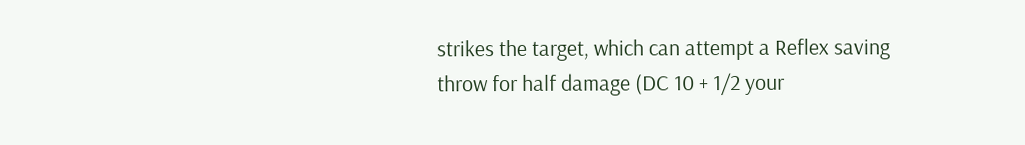strikes the target, which can attempt a Reflex saving throw for half damage (DC 10 + 1/2 your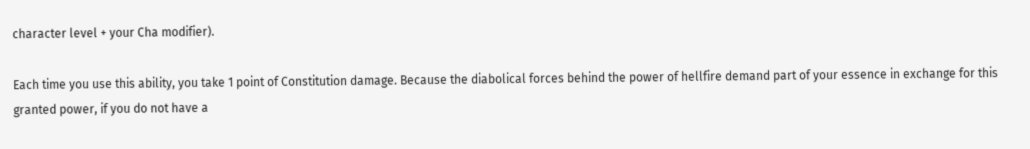character level + your Cha modifier).

Each time you use this ability, you take 1 point of Constitution damage. Because the diabolical forces behind the power of hellfire demand part of your essence in exchange for this granted power, if you do not have a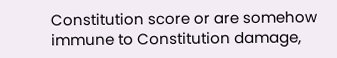Constitution score or are somehow immune to Constitution damage,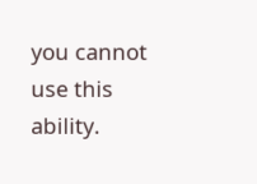you cannot use this ability.